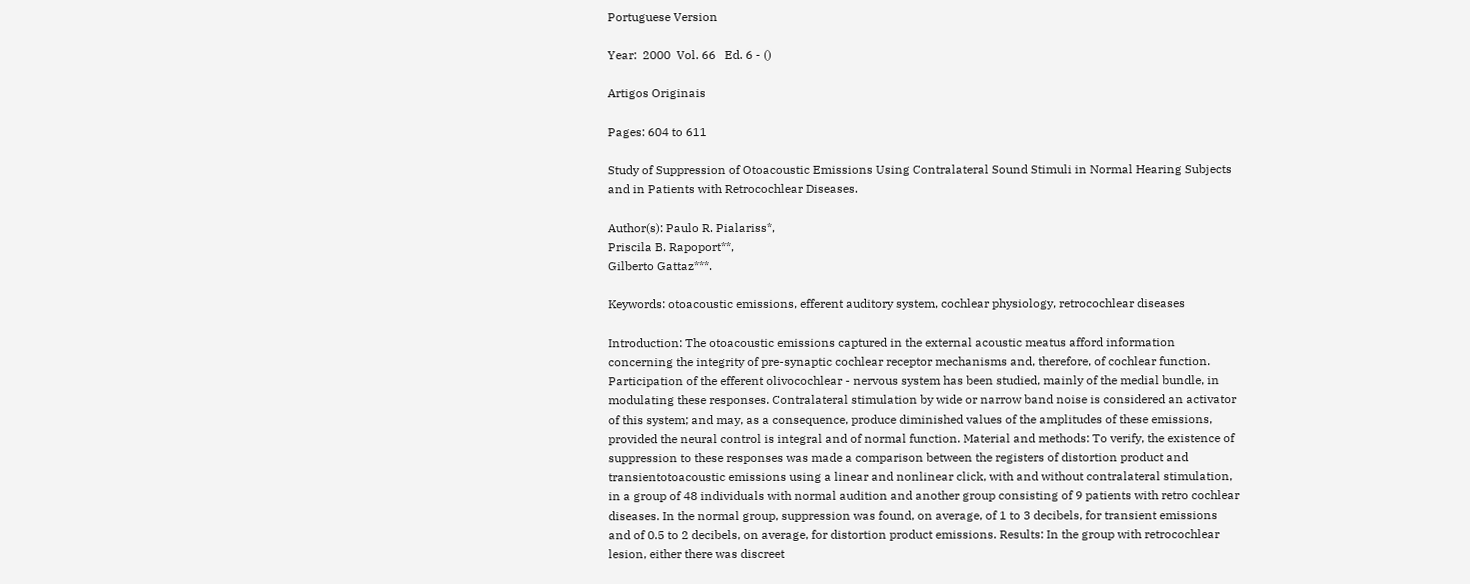Portuguese Version

Year:  2000  Vol. 66   Ed. 6 - ()

Artigos Originais

Pages: 604 to 611

Study of Suppression of Otoacoustic Emissions Using Contralateral Sound Stimuli in Normal Hearing Subjects and in Patients with Retrocochlear Diseases.

Author(s): Paulo R. Pialariss*,
Priscila B. Rapoport**,
Gilberto Gattaz***.

Keywords: otoacoustic emissions, efferent auditory system, cochlear physiology, retrocochlear diseases

Introduction: The otoacoustic emissions captured in the external acoustic meatus afford information concerning the integrity of pre-synaptic cochlear receptor mechanisms and, therefore, of cochlear function. Participation of the efferent olivocochlear - nervous system has been studied, mainly of the medial bundle, in modulating these responses. Contralateral stimulation by wide or narrow band noise is considered an activator of this system; and may, as a consequence, produce diminished values of the amplitudes of these emissions, provided the neural control is integral and of normal function. Material and methods: To verify, the existence of suppression to these responses was made a comparison between the registers of distortion product and transientotoacoustic emissions using a linear and nonlinear click, with and without contralateral stimulation, in a group of 48 individuals with normal audition and another group consisting of 9 patients with retro cochlear diseases. In the normal group, suppression was found, on average, of 1 to 3 decibels, for transient emissions and of 0.5 to 2 decibels, on average, for distortion product emissions. Results: In the group with retrocochlear lesion, either there was discreet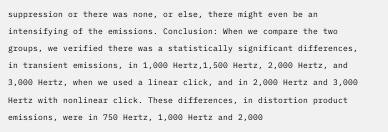suppression or there was none, or else, there might even be an intensifying of the emissions. Conclusion: When we compare the two groups, we verified there was a statistically significant differences, in transient emissions, in 1,000 Hertz,1,500 Hertz, 2,000 Hertz, and 3,000 Hertz, when we used a linear click, and in 2,000 Hertz and 3,000 Hertz with nonlinear click. These differences, in distortion product emissions, were in 750 Hertz, 1,000 Hertz and 2,000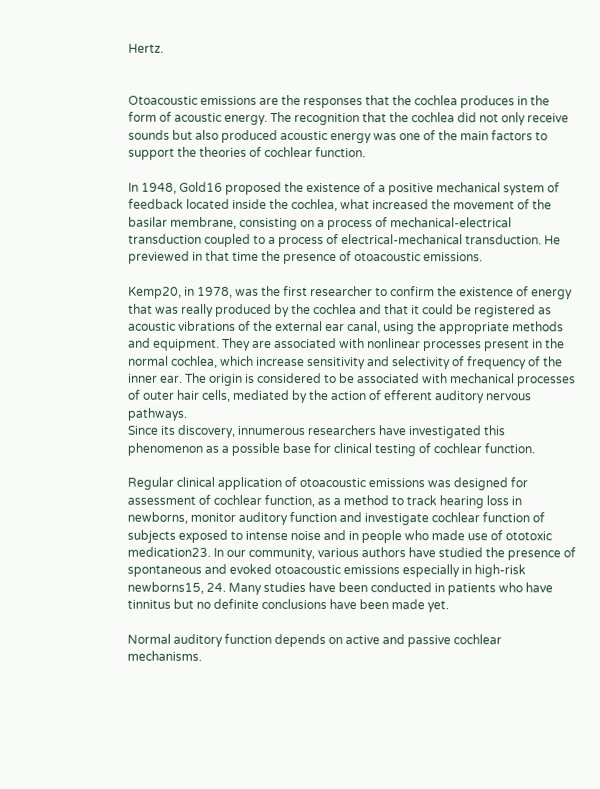Hertz.


Otoacoustic emissions are the responses that the cochlea produces in the form of acoustic energy. The recognition that the cochlea did not only receive sounds but also produced acoustic energy was one of the main factors to support the theories of cochlear function.

In 1948, Gold16 proposed the existence of a positive mechanical system of feedback located inside the cochlea, what increased the movement of the basilar membrane, consisting on a process of mechanical-electrical transduction coupled to a process of electrical-mechanical transduction. He previewed in that time the presence of otoacoustic emissions.

Kemp20, in 1978, was the first researcher to confirm the existence of energy that was really produced by the cochlea and that it could be registered as acoustic vibrations of the external ear canal, using the appropriate methods and equipment. They are associated with nonlinear processes present in the normal cochlea, which increase sensitivity and selectivity of frequency of the inner ear. The origin is considered to be associated with mechanical processes of outer hair cells, mediated by the action of efferent auditory nervous pathways.
Since its discovery, innumerous researchers have investigated this phenomenon as a possible base for clinical testing of cochlear function.

Regular clinical application of otoacoustic emissions was designed for assessment of cochlear function, as a method to track hearing loss in newborns, monitor auditory function and investigate cochlear function of subjects exposed to intense noise and in people who made use of ototoxic medication23. In our community, various authors have studied the presence of spontaneous and evoked otoacoustic emissions especially in high-risk newborns15, 24. Many studies have been conducted in patients who have tinnitus but no definite conclusions have been made yet.

Normal auditory function depends on active and passive cochlear mechanisms.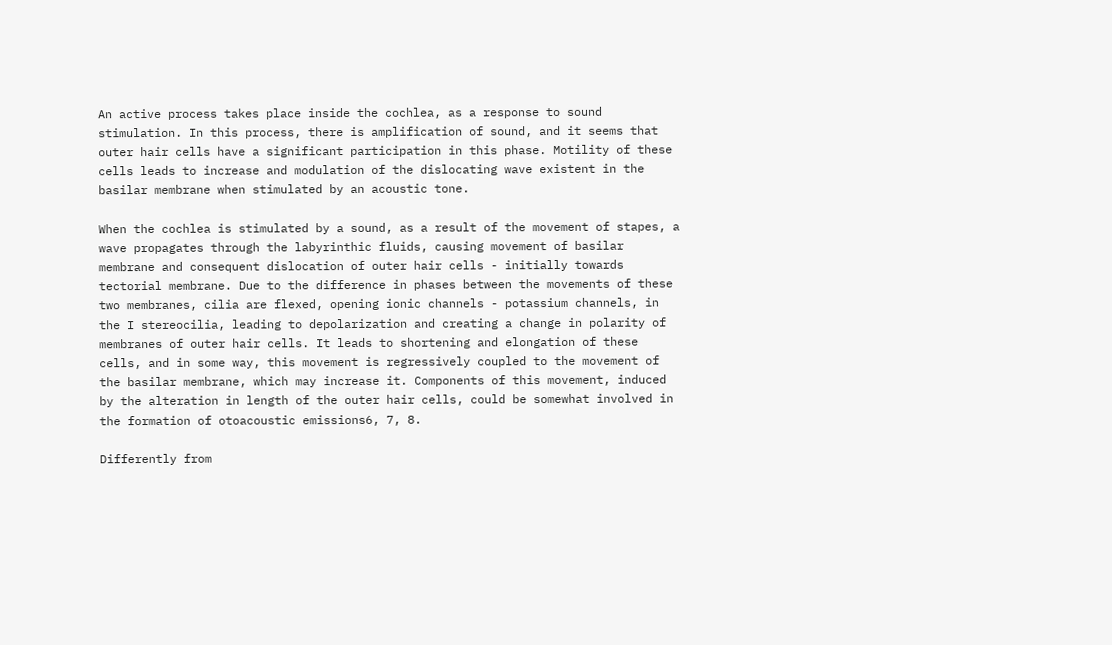An active process takes place inside the cochlea, as a response to sound stimulation. In this process, there is amplification of sound, and it seems that outer hair cells have a significant participation in this phase. Motility of these cells leads to increase and modulation of the dislocating wave existent in the basilar membrane when stimulated by an acoustic tone.

When the cochlea is stimulated by a sound, as a result of the movement of stapes, a wave propagates through the labyrinthic fluids, causing movement of basilar membrane and consequent dislocation of outer hair cells - initially towards tectorial membrane. Due to the difference in phases between the movements of these two membranes, cilia are flexed, opening ionic channels - potassium channels, in the I stereocilia, leading to depolarization and creating a change in polarity of membranes of outer hair cells. It leads to shortening and elongation of these cells, and in some way, this movement is regressively coupled to the movement of the basilar membrane, which may increase it. Components of this movement, induced by the alteration in length of the outer hair cells, could be somewhat involved in the formation of otoacoustic emissions6, 7, 8.

Differently from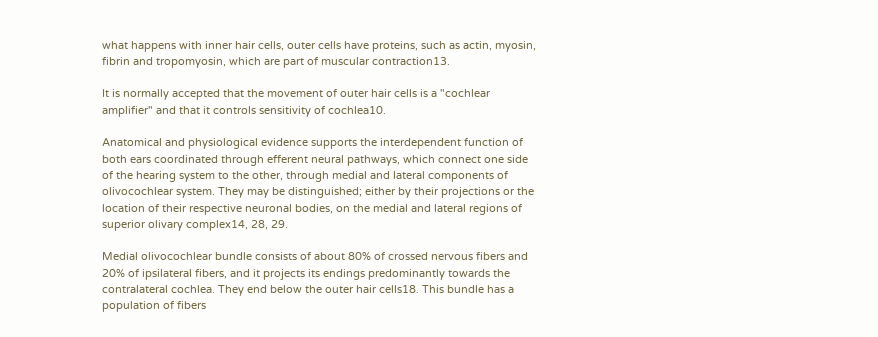what happens with inner hair cells, outer cells have proteins, such as actin, myosin, fibrin and tropomyosin, which are part of muscular contraction13.

It is normally accepted that the movement of outer hair cells is a "cochlear amplifier" and that it controls sensitivity of cochlea10.

Anatomical and physiological evidence supports the interdependent function of both ears coordinated through efferent neural pathways, which connect one side of the hearing system to the other, through medial and lateral components of olivocochlear system. They may be distinguished; either by their projections or the location of their respective neuronal bodies, on the medial and lateral regions of superior olivary complex14, 28, 29.

Medial olivocochlear bundle consists of about 80% of crossed nervous fibers and 20% of ipsilateral fibers, and it projects its endings predominantly towards the contralateral cochlea. They end below the outer hair cells18. This bundle has a population of fibers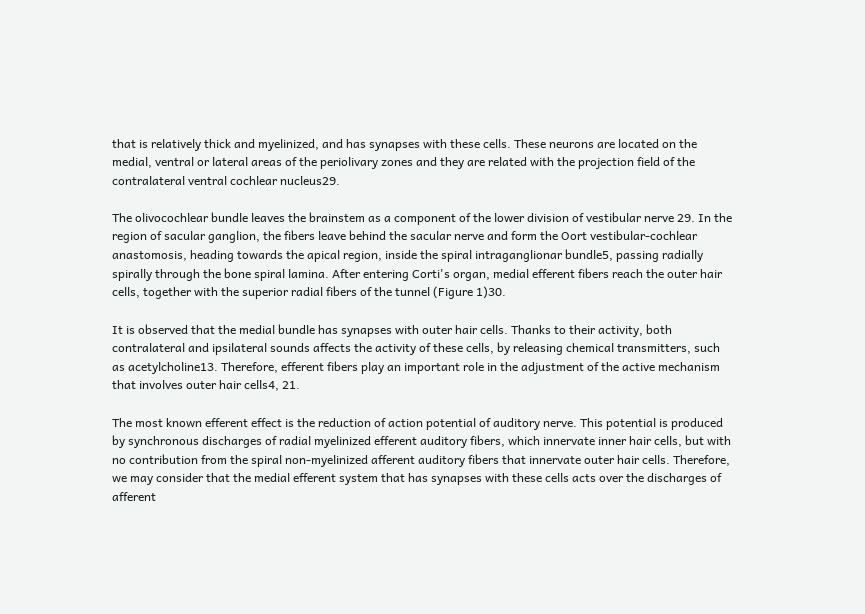that is relatively thick and myelinized, and has synapses with these cells. These neurons are located on the medial, ventral or lateral areas of the periolivary zones and they are related with the projection field of the contralateral ventral cochlear nucleus29.

The olivocochlear bundle leaves the brainstem as a component of the lower division of vestibular nerve 29. In the region of sacular ganglion, the fibers leave behind the sacular nerve and form the Oort vestibular-cochlear anastomosis, heading towards the apical region, inside the spiral intraganglionar bundle5, passing radially spirally through the bone spiral lamina. After entering Corti's organ, medial efferent fibers reach the outer hair cells, together with the superior radial fibers of the tunnel (Figure 1)30.

It is observed that the medial bundle has synapses with outer hair cells. Thanks to their activity, both contralateral and ipsilateral sounds affects the activity of these cells, by releasing chemical transmitters, such as acetylcholine13. Therefore, efferent fibers play an important role in the adjustment of the active mechanism that involves outer hair cells4, 21.

The most known efferent effect is the reduction of action potential of auditory nerve. This potential is produced by synchronous discharges of radial myelinized efferent auditory fibers, which innervate inner hair cells, but with no contribution from the spiral non-myelinized afferent auditory fibers that innervate outer hair cells. Therefore, we may consider that the medial efferent system that has synapses with these cells acts over the discharges of afferent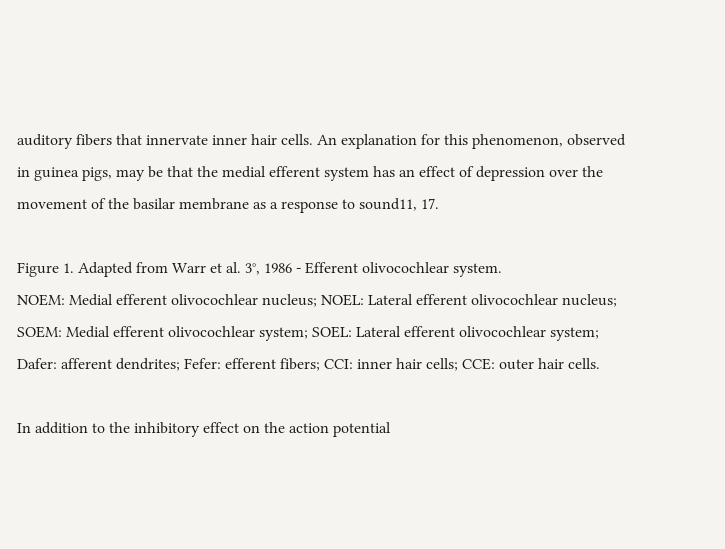auditory fibers that innervate inner hair cells. An explanation for this phenomenon, observed in guinea pigs, may be that the medial efferent system has an effect of depression over the movement of the basilar membrane as a response to sound11, 17.

Figure 1. Adapted from Warr et al. 3°, 1986 - Efferent olivocochlear system.
NOEM: Medial efferent olivocochlear nucleus; NOEL: Lateral efferent olivocochlear nucleus; SOEM: Medial efferent olivocochlear system; SOEL: Lateral efferent olivocochlear system; Dafer: afferent dendrites; Fefer: efferent fibers; CCI: inner hair cells; CCE: outer hair cells.

In addition to the inhibitory effect on the action potential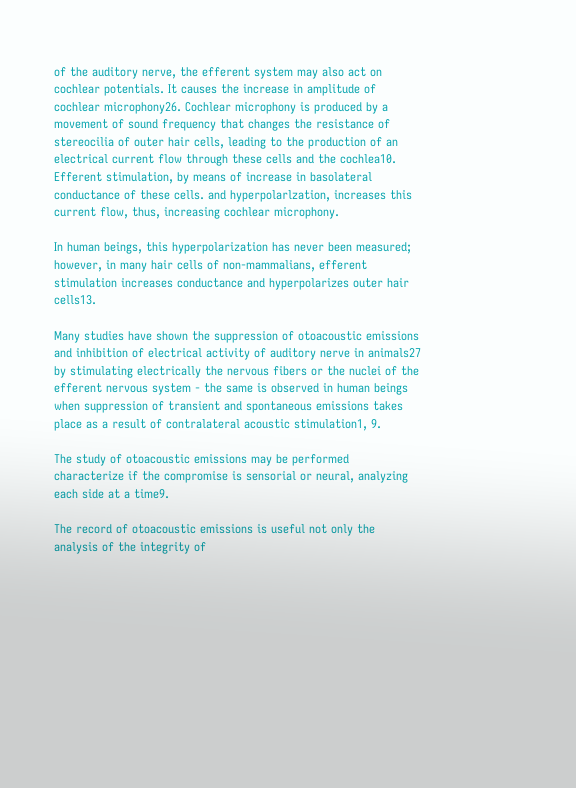of the auditory nerve, the efferent system may also act on cochlear potentials. It causes the increase in amplitude of cochlear microphony26. Cochlear microphony is produced by a movement of sound frequency that changes the resistance of stereocilia of outer hair cells, leading to the production of an electrical current flow through these cells and the cochlea10. Efferent stimulation, by means of increase in basolateral conductance of these cells. and hyperpolarlzation, increases this current flow, thus, increasing cochlear microphony.

In human beings, this hyperpolarization has never been measured; however, in many hair cells of non-mammalians, efferent stimulation increases conductance and hyperpolarizes outer hair cells13.

Many studies have shown the suppression of otoacoustic emissions and inhibition of electrical activity of auditory nerve in animals27 by stimulating electrically the nervous fibers or the nuclei of the efferent nervous system - the same is observed in human beings when suppression of transient and spontaneous emissions takes place as a result of contralateral acoustic stimulation1, 9.

The study of otoacoustic emissions may be performed characterize if the compromise is sensorial or neural, analyzing each side at a time9.

The record of otoacoustic emissions is useful not only the analysis of the integrity of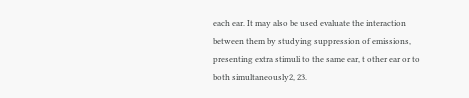each ear. It may also be used evaluate the interaction between them by studying suppression of emissions, presenting extra stimuli to the same ear, t other ear or to both simultaneously2, 23.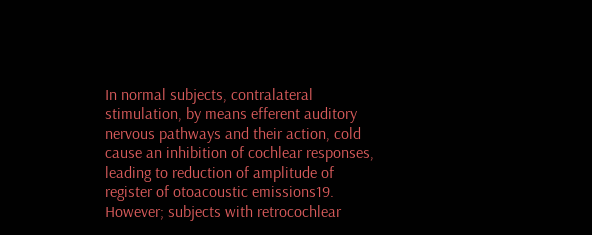In normal subjects, contralateral stimulation, by means efferent auditory nervous pathways and their action, cold cause an inhibition of cochlear responses, leading to reduction of amplitude of register of otoacoustic emissions19. However; subjects with retrocochlear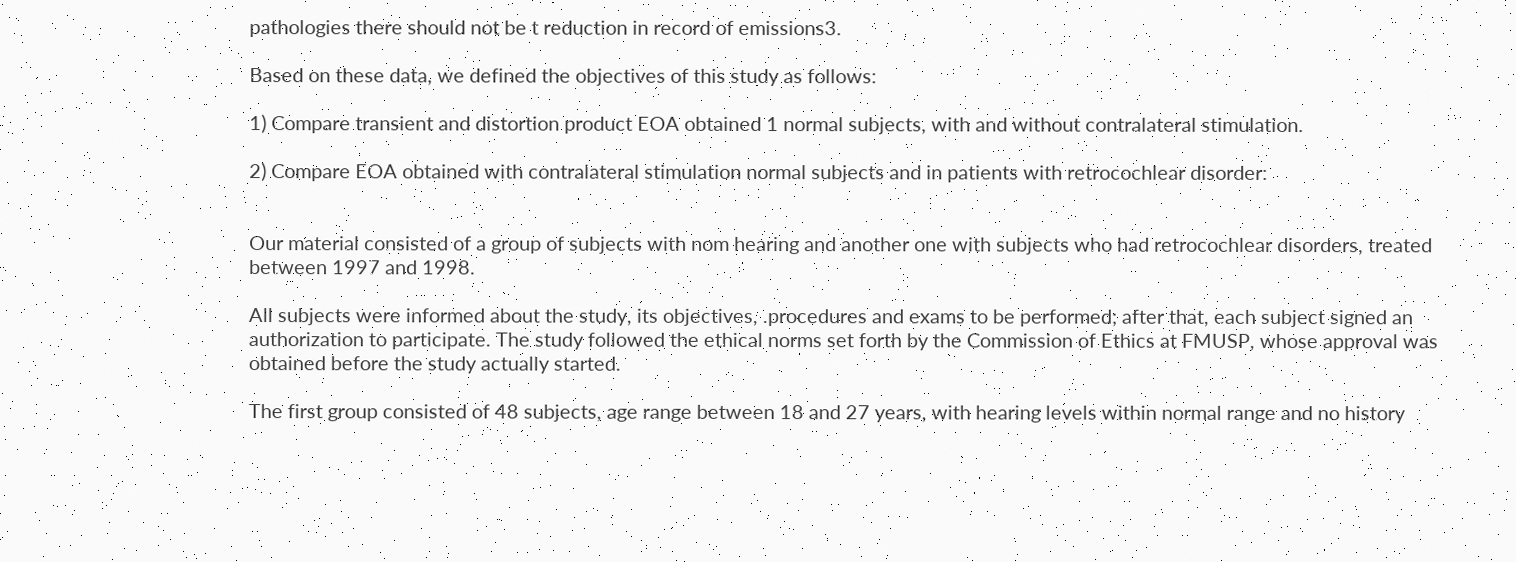pathologies there should not be t reduction in record of emissions3.

Based on these data, we defined the objectives of this study as follows:

1) Compare transient and distortion product EOA obtained 1 normal subjects, with and without contralateral stimulation.

2) Compare EOA obtained with contralateral stimulation normal subjects and in patients with retrocochlear disorder:


Our material consisted of a group of subjects with nom hearing and another one with subjects who had retrocochlear disorders, treated between 1997 and 1998.

All subjects were informed about the study, its objectives, .procedures and exams to be performed; after that, each subject signed an authorization to participate. The study followed the ethical norms set forth by the Commission of Ethics at FMUSP, whose approval was obtained before the study actually started.

The first group consisted of 48 subjects, age range between 18 and 27 years, with hearing levels within normal range and no history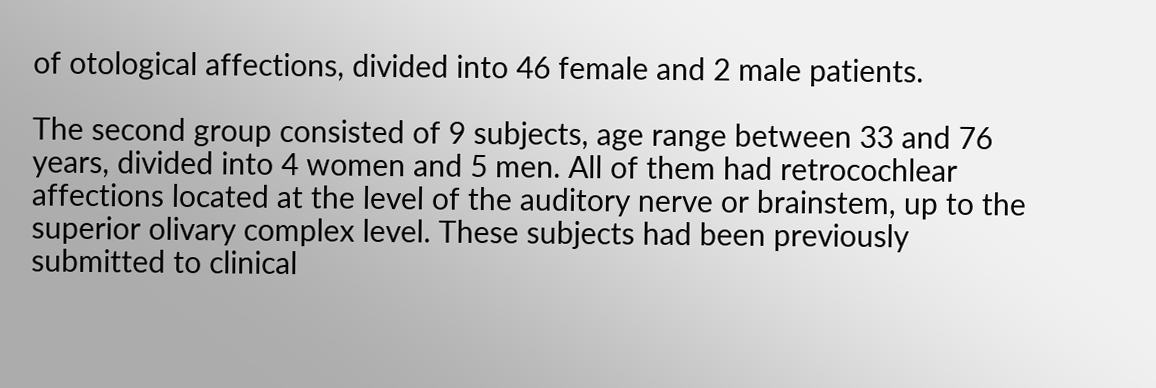of otological affections, divided into 46 female and 2 male patients.

The second group consisted of 9 subjects, age range between 33 and 76 years, divided into 4 women and 5 men. All of them had retrocochlear affections located at the level of the auditory nerve or brainstem, up to the superior olivary complex level. These subjects had been previously submitted to clinical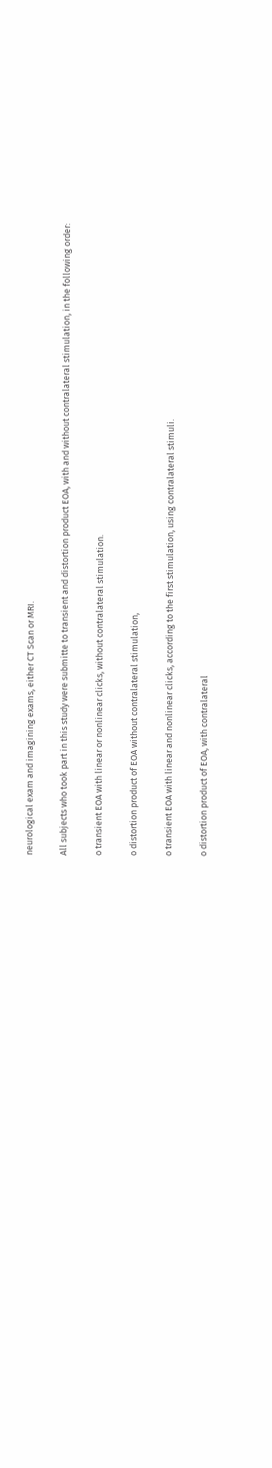neurological exam and imagining exams, either CT Scan or MRI.

All subjects who took part in this study were submitte to transient and distortion product EOA, with and without contralateral stimulation, in the following order:

o transient EOA with linear or nonlinear clicks, without contralateral stimulation.

o distortion product of EOA without contralateral stimulation,

o transient EOA with linear and nonlinear clicks, according to the first stimulation, using contralateral stimuli.

o distortion product of EOA, with contralateral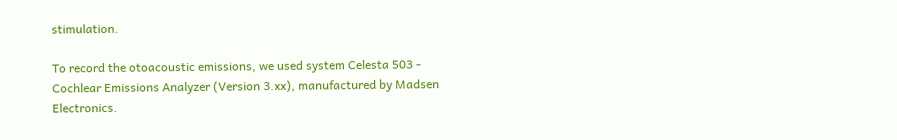stimulation.

To record the otoacoustic emissions, we used system Celesta 503 - Cochlear Emissions Analyzer (Version 3.xx), manufactured by Madsen Electronics.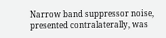Narrow band suppressor noise, presented contralaterally, was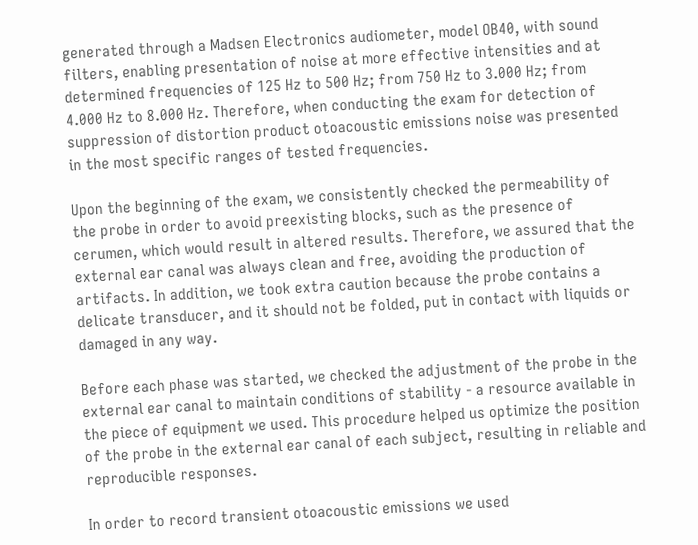generated through a Madsen Electronics audiometer, model OB40, with sound filters, enabling presentation of noise at more effective intensities and at determined frequencies of 125 Hz to 500 Hz; from 750 Hz to 3.000 Hz; from 4.000 Hz to 8.000 Hz. Therefore, when conducting the exam for detection of suppression of distortion product otoacoustic emissions noise was presented in the most specific ranges of tested frequencies.

Upon the beginning of the exam, we consistently checked the permeability of the probe in order to avoid preexisting blocks, such as the presence of cerumen, which would result in altered results. Therefore, we assured that the external ear canal was always clean and free, avoiding the production of artifacts. In addition, we took extra caution because the probe contains a delicate transducer, and it should not be folded, put in contact with liquids or damaged in any way.

Before each phase was started, we checked the adjustment of the probe in the external ear canal to maintain conditions of stability - a resource available in the piece of equipment we used. This procedure helped us optimize the position of the probe in the external ear canal of each subject, resulting in reliable and reproducible responses.

In order to record transient otoacoustic emissions we used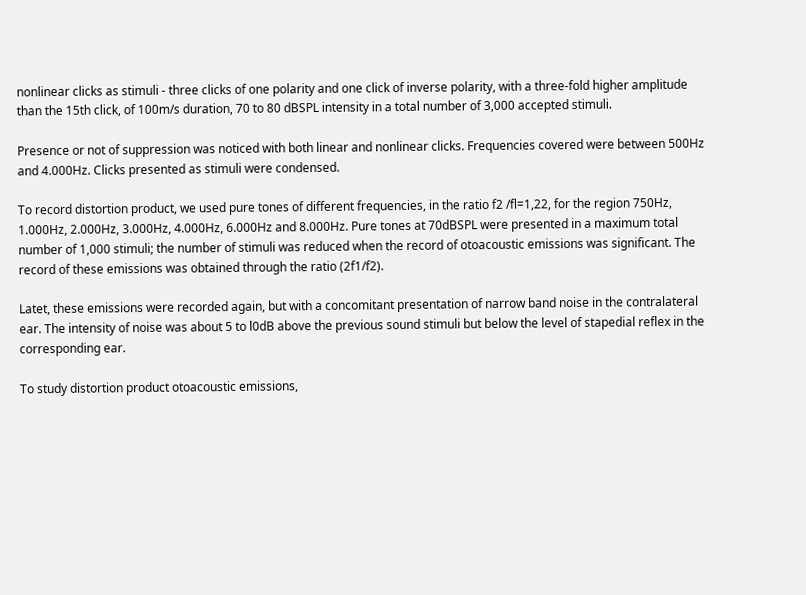nonlinear clicks as stimuli - three clicks of one polarity and one click of inverse polarity, with a three-fold higher amplitude than the 15th click, of 100m/s duration, 70 to 80 dBSPL intensity in a total number of 3,000 accepted stimuli.

Presence or not of suppression was noticed with both linear and nonlinear clicks. Frequencies covered were between 500Hz and 4.000Hz. Clicks presented as stimuli were condensed.

To record distortion product, we used pure tones of different frequencies, in the ratio f2 /fl=1,22, for the region 750Hz, 1.000Hz, 2.000Hz, 3.000Hz, 4.000Hz, 6.000Hz and 8.000Hz. Pure tones at 70dBSPL were presented in a maximum total number of 1,000 stimuli; the number of stimuli was reduced when the record of otoacoustic emissions was significant. The record of these emissions was obtained through the ratio (2f1/f2).

Latet, these emissions were recorded again, but with a concomitant presentation of narrow band noise in the contralateral ear. The intensity of noise was about 5 to l0dB above the previous sound stimuli but below the level of stapedial reflex in the corresponding ear.

To study distortion product otoacoustic emissions,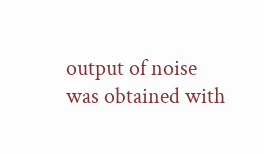output of noise was obtained with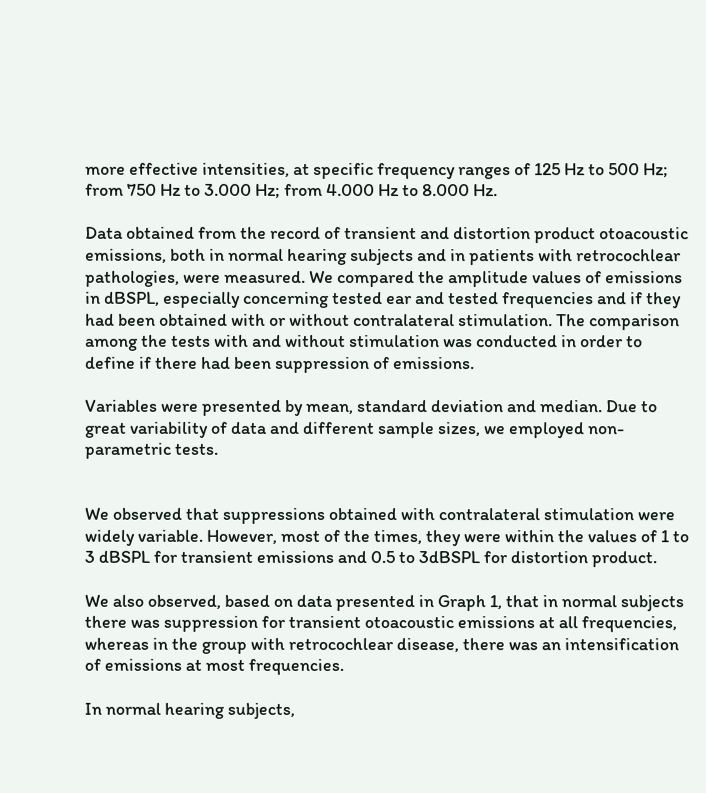more effective intensities, at specific frequency ranges of 125 Hz to 500 Hz; from 750 Hz to 3.000 Hz; from 4.000 Hz to 8.000 Hz.

Data obtained from the record of transient and distortion product otoacoustic emissions, both in normal hearing subjects and in patients with retrocochlear pathologies, were measured. We compared the amplitude values of emissions in dBSPL, especially concerning tested ear and tested frequencies and if they had been obtained with or without contralateral stimulation. The comparison among the tests with and without stimulation was conducted in order to define if there had been suppression of emissions.

Variables were presented by mean, standard deviation and median. Due to great variability of data and different sample sizes, we employed non-parametric tests.


We observed that suppressions obtained with contralateral stimulation were widely variable. However, most of the times, they were within the values of 1 to 3 dBSPL for transient emissions and 0.5 to 3dBSPL for distortion product.

We also observed, based on data presented in Graph 1, that in normal subjects there was suppression for transient otoacoustic emissions at all frequencies, whereas in the group with retrocochlear disease, there was an intensification of emissions at most frequencies.

In normal hearing subjects,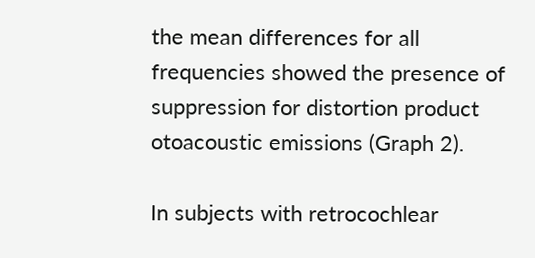the mean differences for all frequencies showed the presence of suppression for distortion product otoacoustic emissions (Graph 2).

In subjects with retrocochlear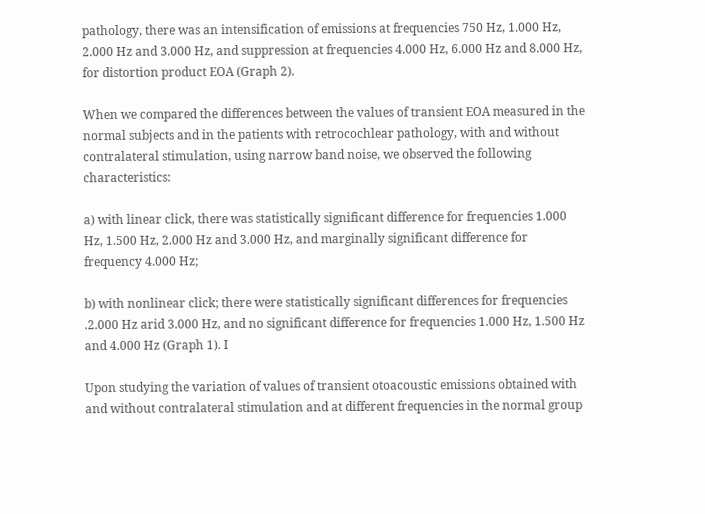pathology, there was an intensification of emissions at frequencies 750 Hz, 1.000 Hz, 2.000 Hz and 3.000 Hz, and suppression at frequencies 4.000 Hz, 6.000 Hz and 8.000 Hz, for distortion product EOA (Graph 2).

When we compared the differences between the values of transient EOA measured in the normal subjects and in the patients with retrocochlear pathology, with and without contralateral stimulation, using narrow band noise, we observed the following characteristics:

a) with linear click, there was statistically significant difference for frequencies 1.000 Hz, 1.500 Hz, 2.000 Hz and 3.000 Hz, and marginally significant difference for frequency 4.000 Hz;

b) with nonlinear click; there were statistically significant differences for frequencies .2.000 Hz arid 3.000 Hz, and no significant difference for frequencies 1.000 Hz, 1.500 Hz and 4.000 Hz (Graph 1). I

Upon studying the variation of values of transient otoacoustic emissions obtained with and without contralateral stimulation and at different frequencies in the normal group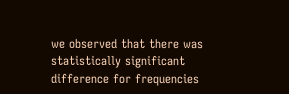we observed that there was statistically significant difference for frequencies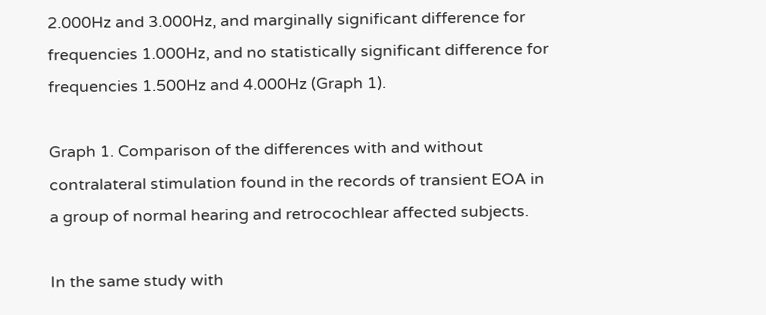2.000Hz and 3.000Hz, and marginally significant difference for frequencies 1.000Hz, and no statistically significant difference for frequencies 1.500Hz and 4.000Hz (Graph 1).

Graph 1. Comparison of the differences with and without contralateral stimulation found in the records of transient EOA in a group of normal hearing and retrocochlear affected subjects.

In the same study with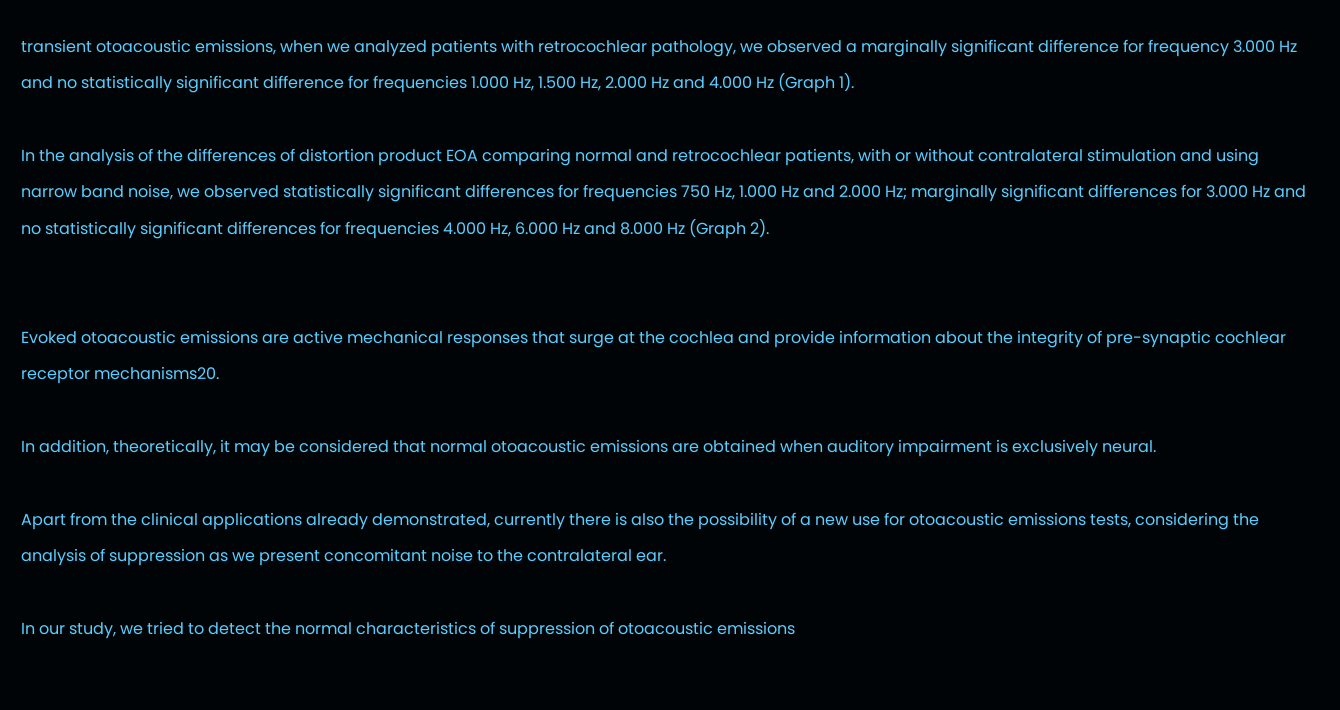transient otoacoustic emissions, when we analyzed patients with retrocochlear pathology, we observed a marginally significant difference for frequency 3.000 Hz and no statistically significant difference for frequencies 1.000 Hz, 1.500 Hz, 2.000 Hz and 4.000 Hz (Graph 1).

In the analysis of the differences of distortion product EOA comparing normal and retrocochlear patients, with or without contralateral stimulation and using narrow band noise, we observed statistically significant differences for frequencies 750 Hz, 1.000 Hz and 2.000 Hz; marginally significant differences for 3.000 Hz and no statistically significant differences for frequencies 4.000 Hz, 6.000 Hz and 8.000 Hz (Graph 2).


Evoked otoacoustic emissions are active mechanical responses that surge at the cochlea and provide information about the integrity of pre-synaptic cochlear receptor mechanisms20.

In addition, theoretically, it may be considered that normal otoacoustic emissions are obtained when auditory impairment is exclusively neural.

Apart from the clinical applications already demonstrated, currently there is also the possibility of a new use for otoacoustic emissions tests, considering the analysis of suppression as we present concomitant noise to the contralateral ear.

In our study, we tried to detect the normal characteristics of suppression of otoacoustic emissions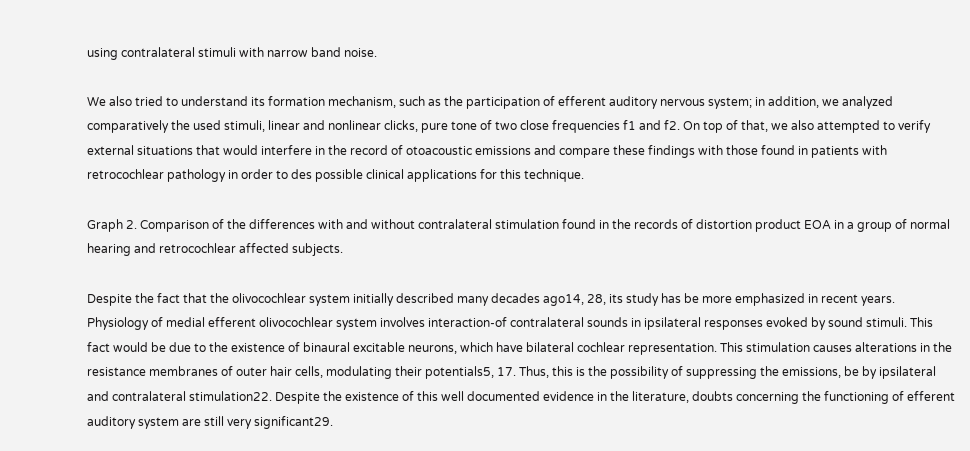using contralateral stimuli with narrow band noise.

We also tried to understand its formation mechanism, such as the participation of efferent auditory nervous system; in addition, we analyzed comparatively the used stimuli, linear and nonlinear clicks, pure tone of two close frequencies f1 and f2. On top of that, we also attempted to verify external situations that would interfere in the record of otoacoustic emissions and compare these findings with those found in patients with retrocochlear pathology in order to des possible clinical applications for this technique.

Graph 2. Comparison of the differences with and without contralateral stimulation found in the records of distortion product EOA in a group of normal hearing and retrocochlear affected subjects.

Despite the fact that the olivocochlear system initially described many decades ago14, 28, its study has be more emphasized in recent years. Physiology of medial efferent olivocochlear system involves interaction-of contralateral sounds in ipsilateral responses evoked by sound stimuli. This fact would be due to the existence of binaural excitable neurons, which have bilateral cochlear representation. This stimulation causes alterations in the resistance membranes of outer hair cells, modulating their potentials5, 17. Thus, this is the possibility of suppressing the emissions, be by ipsilateral and contralateral stimulation22. Despite the existence of this well documented evidence in the literature, doubts concerning the functioning of efferent auditory system are still very significant29.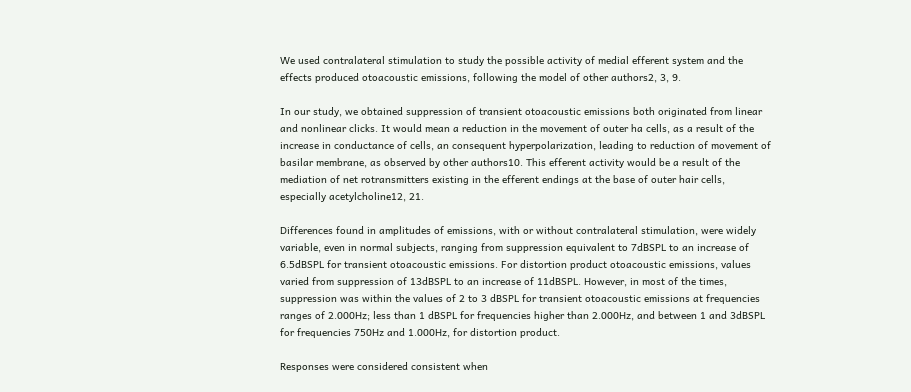We used contralateral stimulation to study the possible activity of medial efferent system and the effects produced otoacoustic emissions, following the model of other authors2, 3, 9.

In our study, we obtained suppression of transient otoacoustic emissions both originated from linear and nonlinear clicks. It would mean a reduction in the movement of outer ha cells, as a result of the increase in conductance of cells, an consequent hyperpolarization, leading to reduction of movement of basilar membrane, as observed by other authors10. This efferent activity would be a result of the mediation of net rotransmitters existing in the efferent endings at the base of outer hair cells, especially acetylcholine12, 21.

Differences found in amplitudes of emissions, with or without contralateral stimulation, were widely variable, even in normal subjects, ranging from suppression equivalent to 7dBSPL to an increase of 6.5dBSPL for transient otoacoustic emissions. For distortion product otoacoustic emissions, values varied from suppression of 13dBSPL to an increase of 11dBSPL. However, in most of the times, suppression was within the values of 2 to 3 dBSPL for transient otoacoustic emissions at frequencies ranges of 2.000Hz; less than 1 dBSPL for frequencies higher than 2.000Hz, and between 1 and 3dBSPL for frequencies 750Hz and 1.000Hz, for distortion product.

Responses were considered consistent when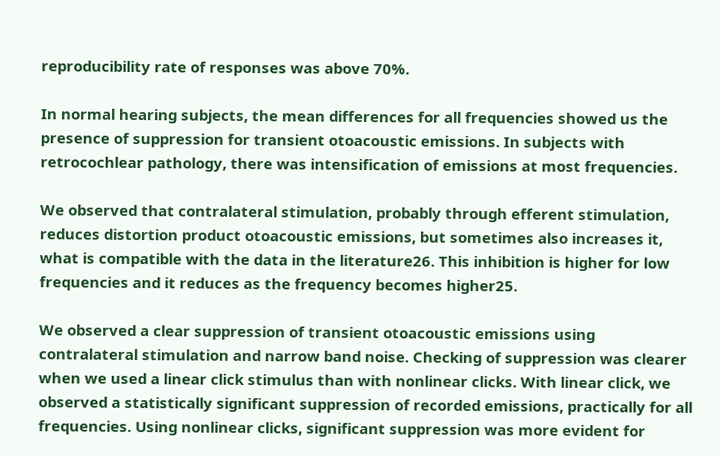reproducibility rate of responses was above 70%.

In normal hearing subjects, the mean differences for all frequencies showed us the presence of suppression for transient otoacoustic emissions. In subjects with retrocochlear pathology, there was intensification of emissions at most frequencies.

We observed that contralateral stimulation, probably through efferent stimulation, reduces distortion product otoacoustic emissions, but sometimes also increases it, what is compatible with the data in the literature26. This inhibition is higher for low frequencies and it reduces as the frequency becomes higher25.

We observed a clear suppression of transient otoacoustic emissions using contralateral stimulation and narrow band noise. Checking of suppression was clearer when we used a linear click stimulus than with nonlinear clicks. With linear click, we observed a statistically significant suppression of recorded emissions, practically for all frequencies. Using nonlinear clicks, significant suppression was more evident for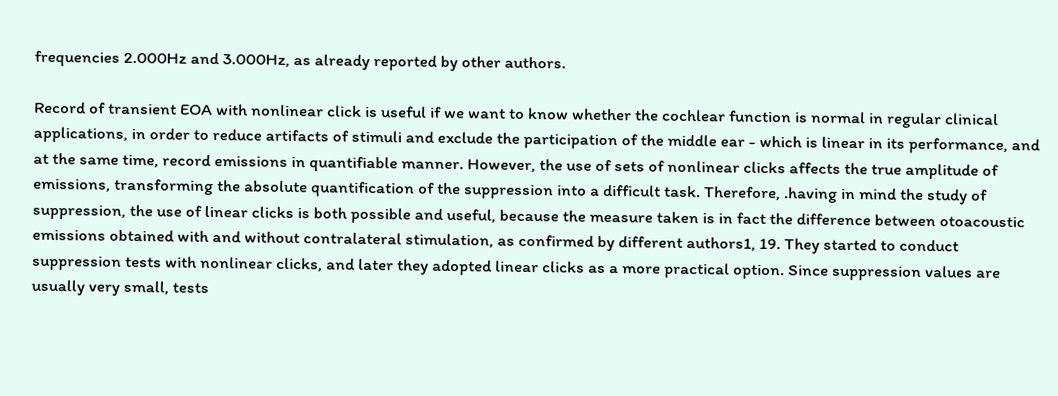frequencies 2.000Hz and 3.000Hz, as already reported by other authors.

Record of transient EOA with nonlinear click is useful if we want to know whether the cochlear function is normal in regular clinical applications, in order to reduce artifacts of stimuli and exclude the participation of the middle ear - which is linear in its performance, and at the same time, record emissions in quantifiable manner. However, the use of sets of nonlinear clicks affects the true amplitude of emissions, transforming the absolute quantification of the suppression into a difficult task. Therefore, .having in mind the study of suppression, the use of linear clicks is both possible and useful, because the measure taken is in fact the difference between otoacoustic emissions obtained with and without contralateral stimulation, as confirmed by different authors1, 19. They started to conduct suppression tests with nonlinear clicks, and later they adopted linear clicks as a more practical option. Since suppression values are usually very small, tests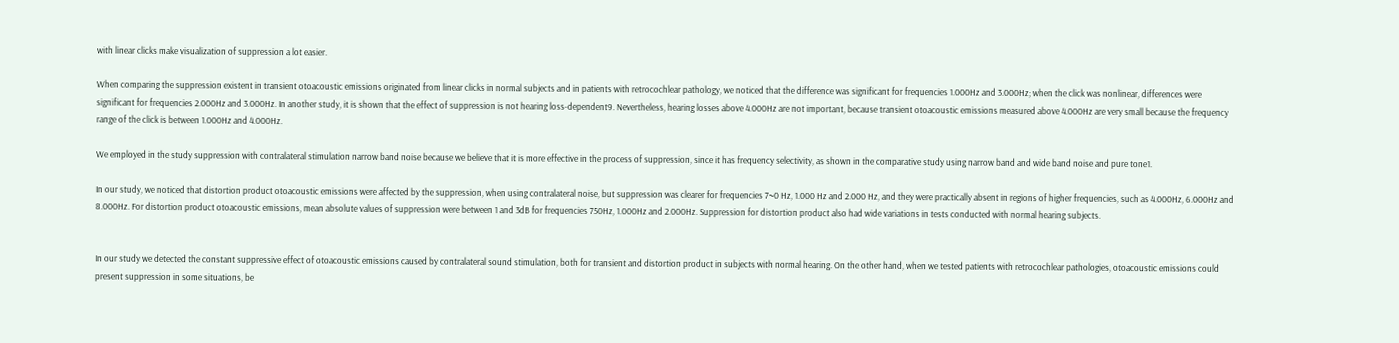with linear clicks make visualization of suppression a lot easier.

When comparing the suppression existent in transient otoacoustic emissions originated from linear clicks in normal subjects and in patients with retrocochlear pathology, we noticed that the difference was significant for frequencies 1.000Hz and 3.000Hz; when the click was nonlinear, differences were significant for frequencies 2.000Hz and 3.000Hz. In another study, it is shown that the effect of suppression is not hearing loss-dependent9. Nevertheless, hearing losses above 4.000Hz are not important, because transient otoacoustic emissions measured above 4.000Hz are very small because the frequency range of the click is between 1.000Hz and 4.000Hz.

We employed in the study suppression with contralateral stimulation narrow band noise because we believe that it is more effective in the process of suppression, since it has frequency selectivity, as shown in the comparative study using narrow band and wide band noise and pure tone1.

In our study, we noticed that distortion product otoacoustic emissions were affected by the suppression, when using contralateral noise, but suppression was clearer for frequencies 7~0 Hz, 1.000 Hz and 2.000 Hz, and they were practically absent in regions of higher frequencies, such as 4.000Hz, 6.000Hz and 8.000Hz. For distortion product otoacoustic emissions, mean absolute values of suppression were between 1 and 3dB for frequencies 750Hz, 1.000Hz and 2.000Hz. Suppression for distortion product also had wide variations in tests conducted with normal hearing subjects.


In our study we detected the constant suppressive effect of otoacoustic emissions caused by contralateral sound stimulation, both for transient and distortion product in subjects with normal hearing. On the other hand, when we tested patients with retrocochlear pathologies, otoacoustic emissions could present suppression in some situations, be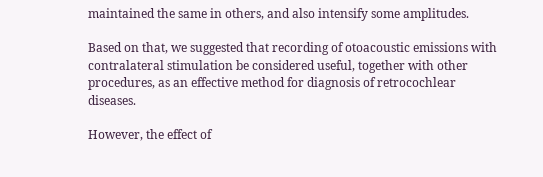maintained the same in others, and also intensify some amplitudes.

Based on that, we suggested that recording of otoacoustic emissions with contralateral stimulation be considered useful, together with other procedures, as an effective method for diagnosis of retrocochlear diseases.

However, the effect of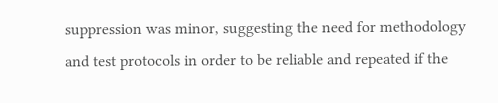suppression was minor, suggesting the need for methodology and test protocols in order to be reliable and repeated if the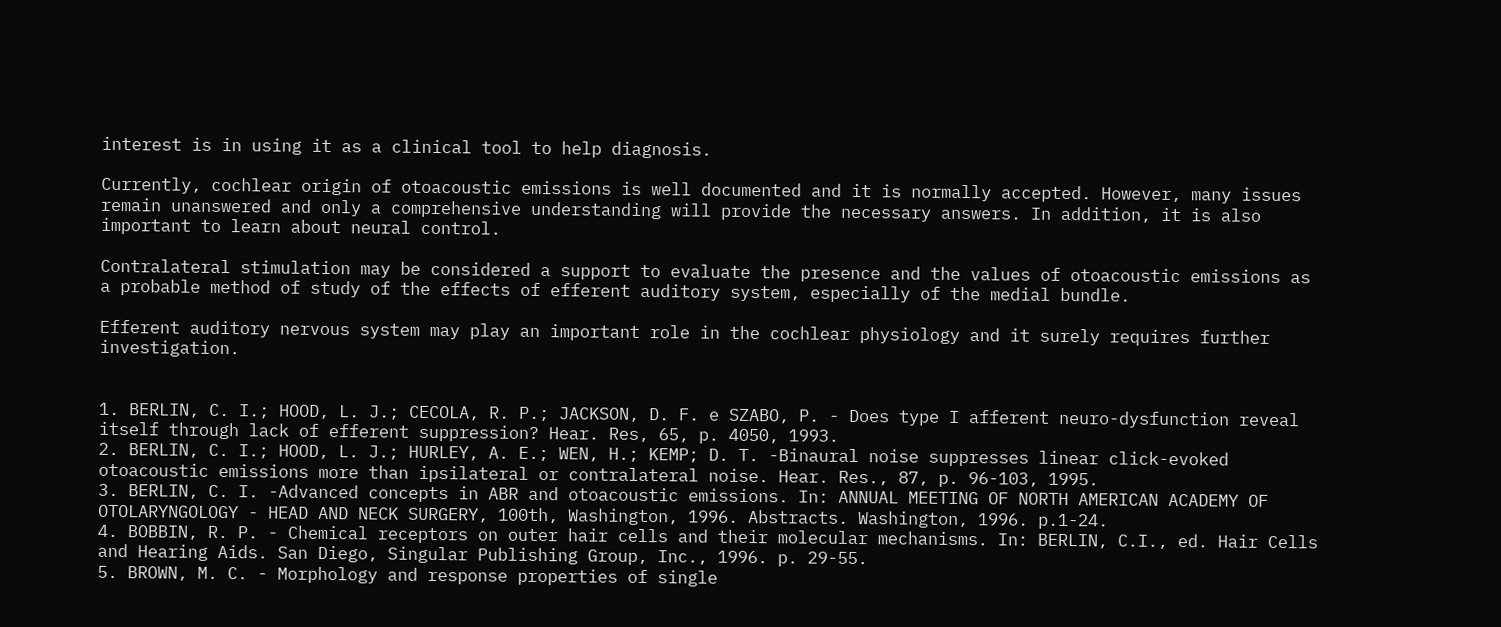interest is in using it as a clinical tool to help diagnosis.

Currently, cochlear origin of otoacoustic emissions is well documented and it is normally accepted. However, many issues remain unanswered and only a comprehensive understanding will provide the necessary answers. In addition, it is also important to learn about neural control.

Contralateral stimulation may be considered a support to evaluate the presence and the values of otoacoustic emissions as a probable method of study of the effects of efferent auditory system, especially of the medial bundle.

Efferent auditory nervous system may play an important role in the cochlear physiology and it surely requires further investigation.


1. BERLIN, C. I.; HOOD, L. J.; CECOLA, R. P.; JACKSON, D. F. e SZABO, P. - Does type I afferent neuro-dysfunction reveal itself through lack of efferent suppression? Hear. Res, 65, p. 4050, 1993.
2. BERLIN, C. I.; HOOD, L. J.; HURLEY, A. E.; WEN, H.; KEMP; D. T. -Binaural noise suppresses linear click-evoked otoacoustic emissions more than ipsilateral or contralateral noise. Hear. Res., 87, p. 96-103, 1995.
3. BERLIN, C. I. -Advanced concepts in ABR and otoacoustic emissions. In: ANNUAL MEETING OF NORTH AMERICAN ACADEMY OF OTOLARYNGOLOGY - HEAD AND NECK SURGERY, 100th, Washington, 1996. Abstracts. Washington, 1996. p.1-24.
4. BOBBIN, R. P. - Chemical receptors on outer hair cells and their molecular mechanisms. In: BERLIN, C.I., ed. Hair Cells and Hearing Aids. San Diego, Singular Publishing Group, Inc., 1996. p. 29-55.
5. BROWN, M. C. - Morphology and response properties of single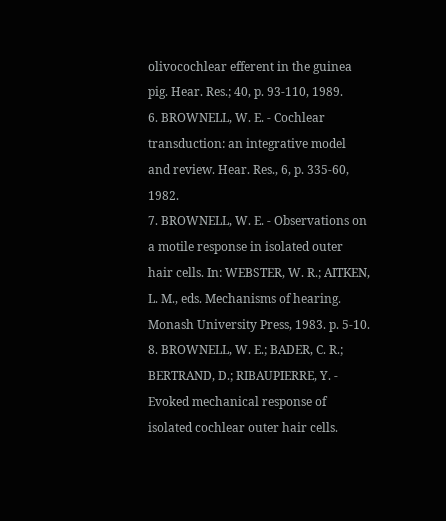olivocochlear efferent in the guinea pig. Hear. Res.; 40, p. 93-110, 1989.
6. BROWNELL, W. E. - Cochlear transduction: an integrative model and review. Hear. Res., 6, p. 335-60, 1982.
7. BROWNELL, W. E. - Observations on a motile response in isolated outer hair cells. In: WEBSTER, W. R.; AITKEN, L. M., eds. Mechanisms of hearing. Monash University Press, 1983. p. 5-10.
8. BROWNELL, W. E.; BADER, C. R.; BERTRAND, D.; RIBAUPIERRE, Y. - Evoked mechanical response of isolated cochlear outer hair cells.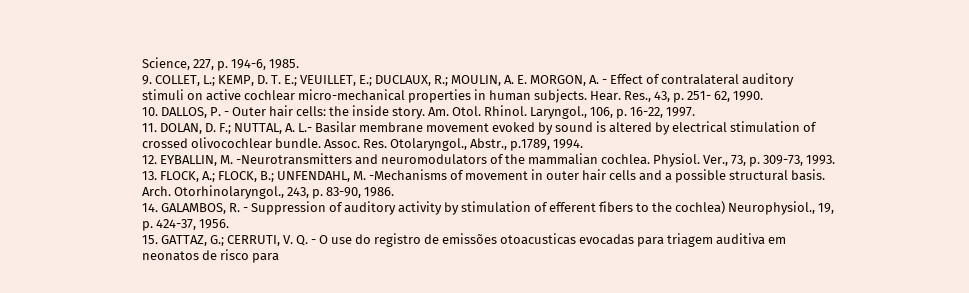Science, 227, p. 194-6, 1985.
9. COLLET, L.; KEMP, D. T. E.; VEUILLET, E.; DUCLAUX, R.; MOULIN, A. E. MORGON, A. - Effect of contralateral auditory stimuli on active cochlear micro-mechanical properties in human subjects. Hear. Res., 43, p. 251- 62, 1990.
10. DALLOS, P. - Outer hair cells: the inside story. Am. Otol. Rhinol. Laryngol., 106, p. 16-22, 1997.
11. DOLAN, D. F.; NUTTAL, A. L.- Basilar membrane movement evoked by sound is altered by electrical stimulation of crossed olivocochlear bundle. Assoc. Res. Otolaryngol., Abstr., p.1789, 1994.
12. EYBALLIN, M. -Neurotransmitters and neuromodulators of the mammalian cochlea. Physiol. Ver., 73, p. 309-73, 1993.
13. FLOCK, A.; FLOCK, B.; UNFENDAHL, M. -Mechanisms of movement in outer hair cells and a possible structural basis. Arch. Otorhinolaryngol., 243, p. 83-90, 1986.
14. GALAMBOS, R. - Suppression of auditory activity by stimulation of efferent fibers to the cochlea) Neurophysiol., 19, p. 424-37, 1956.
15. GATTAZ, G.; CERRUTI, V. Q. - O use do registro de emissões otoacusticas evocadas para triagem auditiva em neonatos de risco para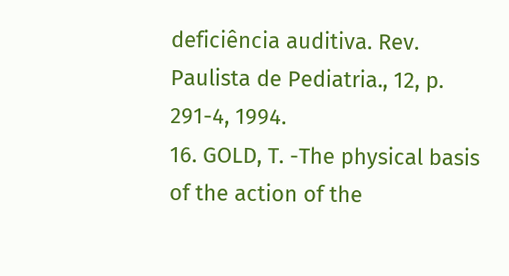deficiência auditiva. Rev. Paulista de Pediatria., 12, p. 291-4, 1994.
16. GOLD, T. -The physical basis of the action of the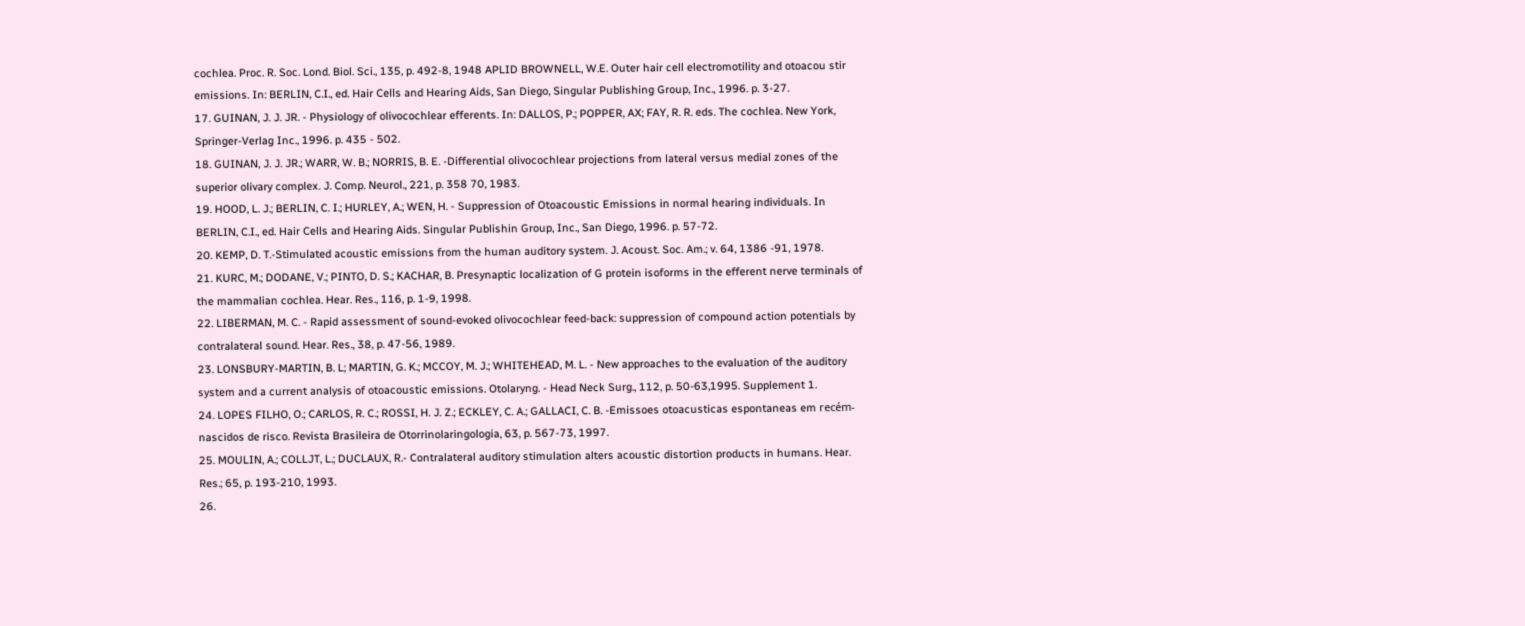cochlea. Proc. R. Soc. Lond. Biol. Sci., 135, p. 492-8, 1948 APLID BROWNELL, W.E. Outer hair cell electromotility and otoacou stir emissions. In: BERLIN, C.I., ed. Hair Cells and Hearing Aids, San Diego, Singular Publishing Group, Inc., 1996. p. 3-27.
17. GUINAN, J. J. JR. - Physiology of olivocochlear efferents. In: DALLOS, P.; POPPER, AX; FAY, R. R. eds. The cochlea. New York, Springer-Verlag Inc., 1996. p. 435 - 502.
18. GUINAN, J. J. JR.; WARR, W. B.; NORRIS, B. E. -Differential olivocochlear projections from lateral versus medial zones of the superior olivary complex. J. Comp. Neurol., 221, p. 358 70, 1983.
19. HOOD, L. J.; BERLIN, C. I.; HURLEY, A.; WEN, H. - Suppression of Otoacoustic Emissions in normal hearing individuals. In BERLIN, C.I., ed. Hair Cells and Hearing Aids. Singular Publishin Group, Inc., San Diego, 1996. p. 57-72.
20. KEMP, D. T.-Stimulated acoustic emissions from the human auditory system. J. Acoust. Soc. Am.; v. 64, 1386 -91, 1978.
21. KURC, M.; DODANE, V.; PINTO, D. S.; KACHAR, B. Presynaptic localization of G protein isoforms in the efferent nerve terminals of the mammalian cochlea. Hear. Res., 116, p. 1-9, 1998.
22. LIBERMAN, M. C. - Rapid assessment of sound-evoked olivocochlear feed-back: suppression of compound action potentials by contralateral sound. Hear. Res., 38, p. 47-56, 1989.
23. LONSBURY-MARTIN, B. L; MARTIN, G. K.; MCCOY, M. J.; WHITEHEAD, M. L. - New approaches to the evaluation of the auditory system and a current analysis of otoacoustic emissions. Otolaryng. - Head Neck Surg., 112, p. 50-63,1995. Supplement 1.
24. LOPES FILHO, O.; CARLOS, R. C.; ROSSI, H. J. Z.; ECKLEY, C. A.; GALLACI, C. B. -Emissoes otoacusticas espontaneas em recém-nascidos de risco. Revista Brasileira de Otorrinolaringologia, 63, p. 567-73, 1997.
25. MOULIN, A.; COLLJT, L.; DUCLAUX, R.- Contralateral auditory stimulation alters acoustic distortion products in humans. Hear. Res.; 65, p. 193-210, 1993.
26.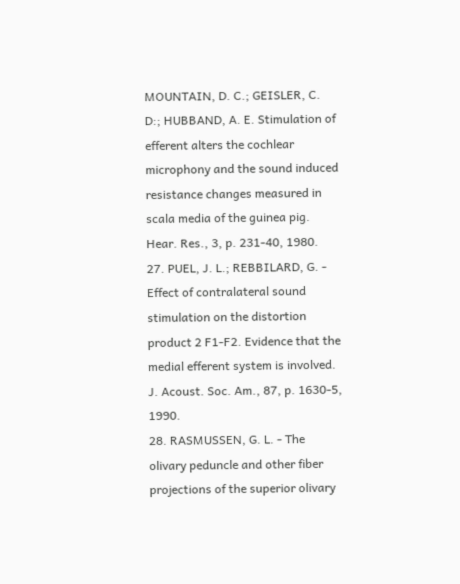MOUNTAIN, D. C.; GEISLER, C. D:; HUBBAND, A. E. Stimulation of efferent alters the cochlear microphony and the sound induced resistance changes measured in scala media of the guinea pig. Hear. Res., 3, p. 231-40, 1980.
27. PUEL, J. L.; REBBILARD, G. - Effect of contralateral sound stimulation on the distortion product 2 F1-F2. Evidence that the medial efferent system is involved. J. Acoust. Soc. Am., 87, p. 1630-5, 1990.
28. RASMUSSEN, G. L. - The olivary peduncle and other fiber projections of the superior olivary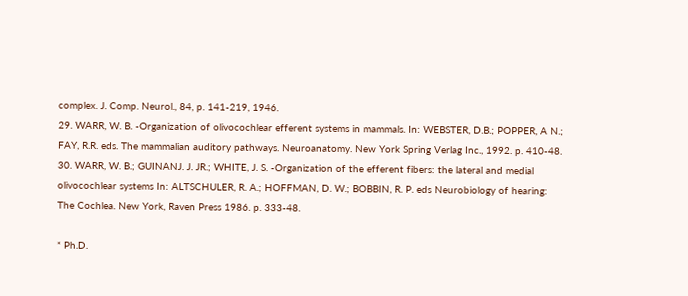complex. J. Comp. Neurol., 84, p. 141-219, 1946.
29. WARR, W. B. -Organization of olivocochlear efferent systems in mammals. In: WEBSTER, D.B.; POPPER, A N.; FAY, R.R. eds. The mammalian auditory pathways. Neuroanatomy. New York Spring Verlag Inc., 1992. p. 410-48.
30. WARR, W. B.; GUINANJ. J. JR.; WHITE, J. S. -Organization of the efferent fibers: the lateral and medial olivocochlear systems In: ALTSCHULER, R. A.; HOFFMAN, D. W.; BOBBIN, R. P. eds Neurobiology of hearing: The Cochlea. New York, Raven Press 1986. p. 333-48.

* Ph.D.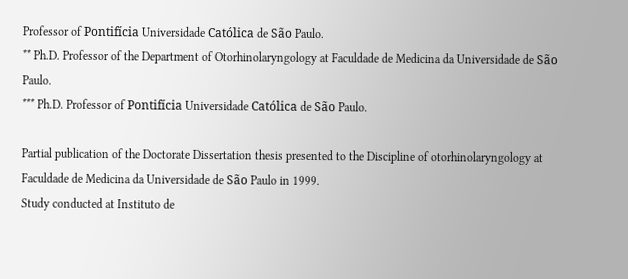Professor of Pontifícia Universidade Católica de São Paulo.
** Ph.D. Professor of the Department of Otorhinolaryngology at Faculdade de Medicina da Universidade de São Paulo.
*** Ph.D. Professor of Pontifícia Universidade Católica de São Paulo.

Partial publication of the Doctorate Dissertation thesis presented to the Discipline of otorhinolaryngology at Faculdade de Medicina da Universidade de São Paulo in 1999.
Study conducted at Instituto de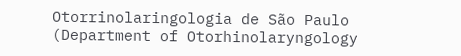Otorrinolaringologia de São Paulo (Department of Otorhinolaryngology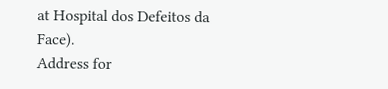at Hospital dos Defeitos da Face).
Address for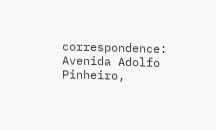correspondence: Avenida Adolfo Pinheiro,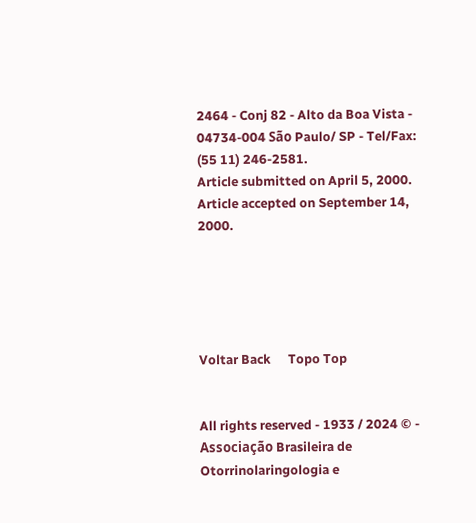2464 - Conj 82 - Alto da Boa Vista - 04734-004 São Paulo/ SP - Tel/Fax: (55 11) 246-2581.
Article submitted on April 5, 2000. Article accepted on September 14, 2000.





Voltar Back      Topo Top


All rights reserved - 1933 / 2024 © - Associação Brasileira de Otorrinolaringologia e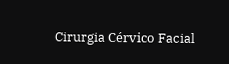Cirurgia Cérvico Facial